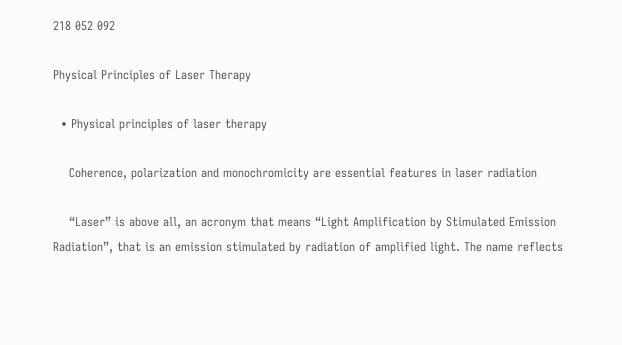218 052 092

Physical Principles of Laser Therapy

  • Physical principles of laser therapy

    Coherence, polarization and monochromicity are essential features in laser radiation

    “Laser” is above all, an acronym that means “Light Amplification by Stimulated Emission Radiation”, that is an emission stimulated by radiation of amplified light. The name reflects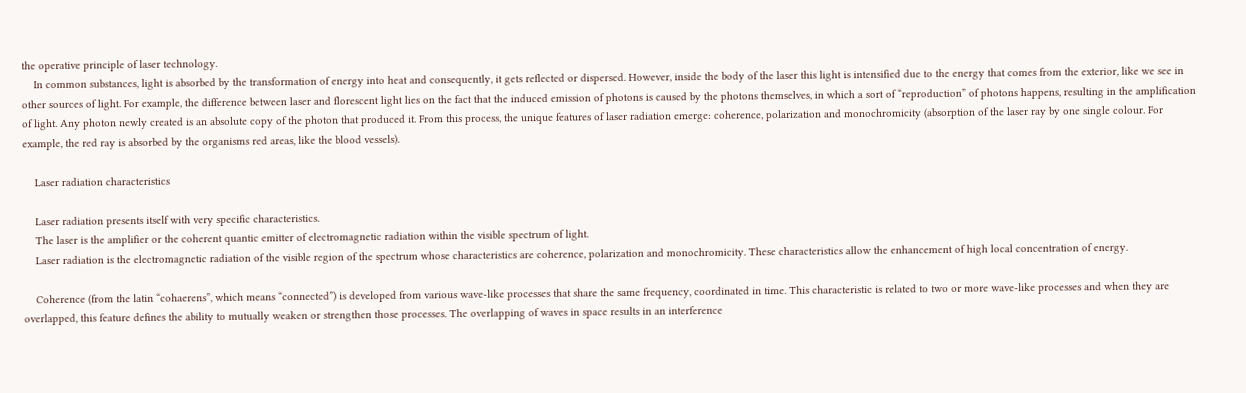the operative principle of laser technology.
    In common substances, light is absorbed by the transformation of energy into heat and consequently, it gets reflected or dispersed. However, inside the body of the laser this light is intensified due to the energy that comes from the exterior, like we see in other sources of light. For example, the difference between laser and florescent light lies on the fact that the induced emission of photons is caused by the photons themselves, in which a sort of “reproduction” of photons happens, resulting in the amplification of light. Any photon newly created is an absolute copy of the photon that produced it. From this process, the unique features of laser radiation emerge: coherence, polarization and monochromicity (absorption of the laser ray by one single colour. For example, the red ray is absorbed by the organisms red areas, like the blood vessels).

    Laser radiation characteristics

    Laser radiation presents itself with very specific characteristics.
    The laser is the amplifier or the coherent quantic emitter of electromagnetic radiation within the visible spectrum of light.
    Laser radiation is the electromagnetic radiation of the visible region of the spectrum whose characteristics are coherence, polarization and monochromicity. These characteristics allow the enhancement of high local concentration of energy.

    Coherence (from the latin “cohaerens”, which means “connected”) is developed from various wave-like processes that share the same frequency, coordinated in time. This characteristic is related to two or more wave-like processes and when they are overlapped, this feature defines the ability to mutually weaken or strengthen those processes. The overlapping of waves in space results in an interference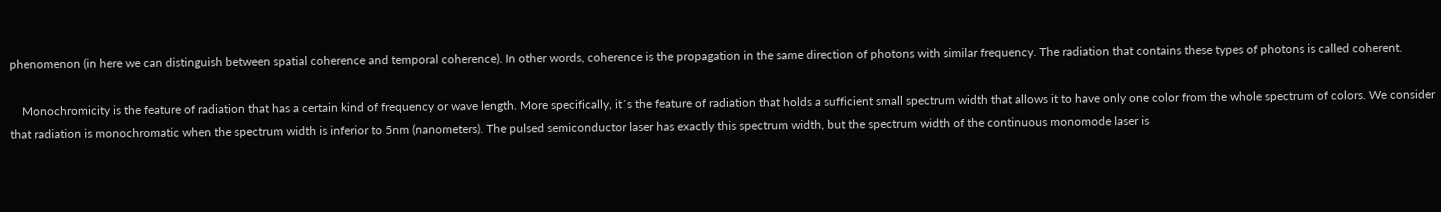phenomenon (in here we can distinguish between spatial coherence and temporal coherence). In other words, coherence is the propagation in the same direction of photons with similar frequency. The radiation that contains these types of photons is called coherent.

    Monochromicity is the feature of radiation that has a certain kind of frequency or wave length. More specifically, it´s the feature of radiation that holds a sufficient small spectrum width that allows it to have only one color from the whole spectrum of colors. We consider that radiation is monochromatic when the spectrum width is inferior to 5nm (nanometers). The pulsed semiconductor laser has exactly this spectrum width, but the spectrum width of the continuous monomode laser is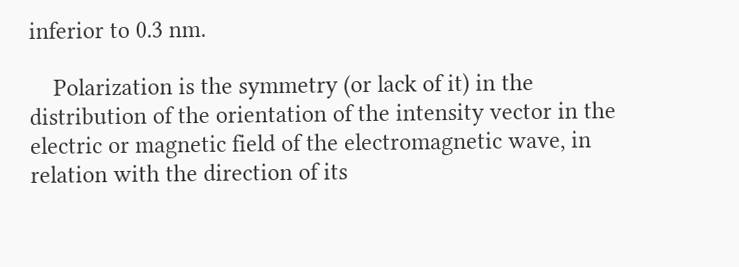inferior to 0.3 nm.

    Polarization is the symmetry (or lack of it) in the distribution of the orientation of the intensity vector in the electric or magnetic field of the electromagnetic wave, in relation with the direction of its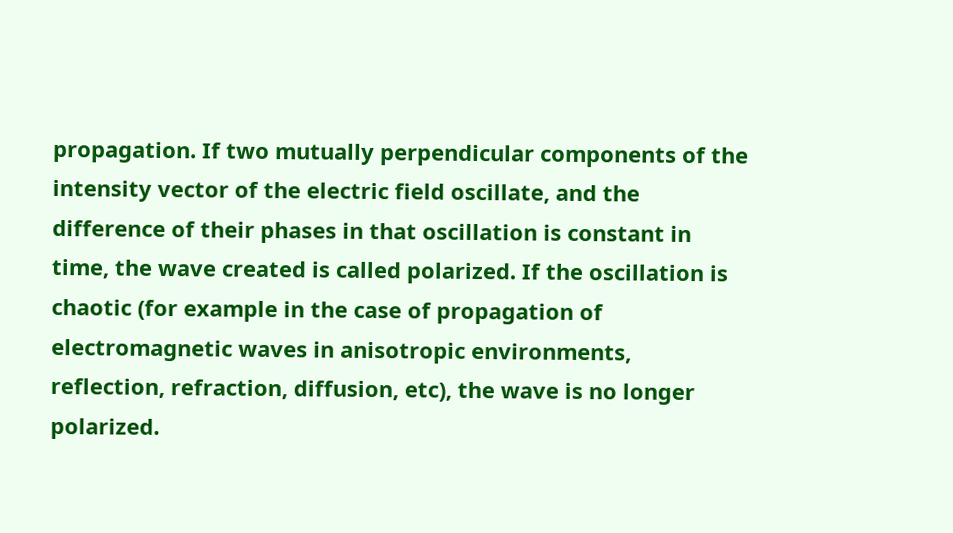propagation. If two mutually perpendicular components of the intensity vector of the electric field oscillate, and the difference of their phases in that oscillation is constant in time, the wave created is called polarized. If the oscillation is chaotic (for example in the case of propagation of electromagnetic waves in anisotropic environments, reflection, refraction, diffusion, etc), the wave is no longer polarized.